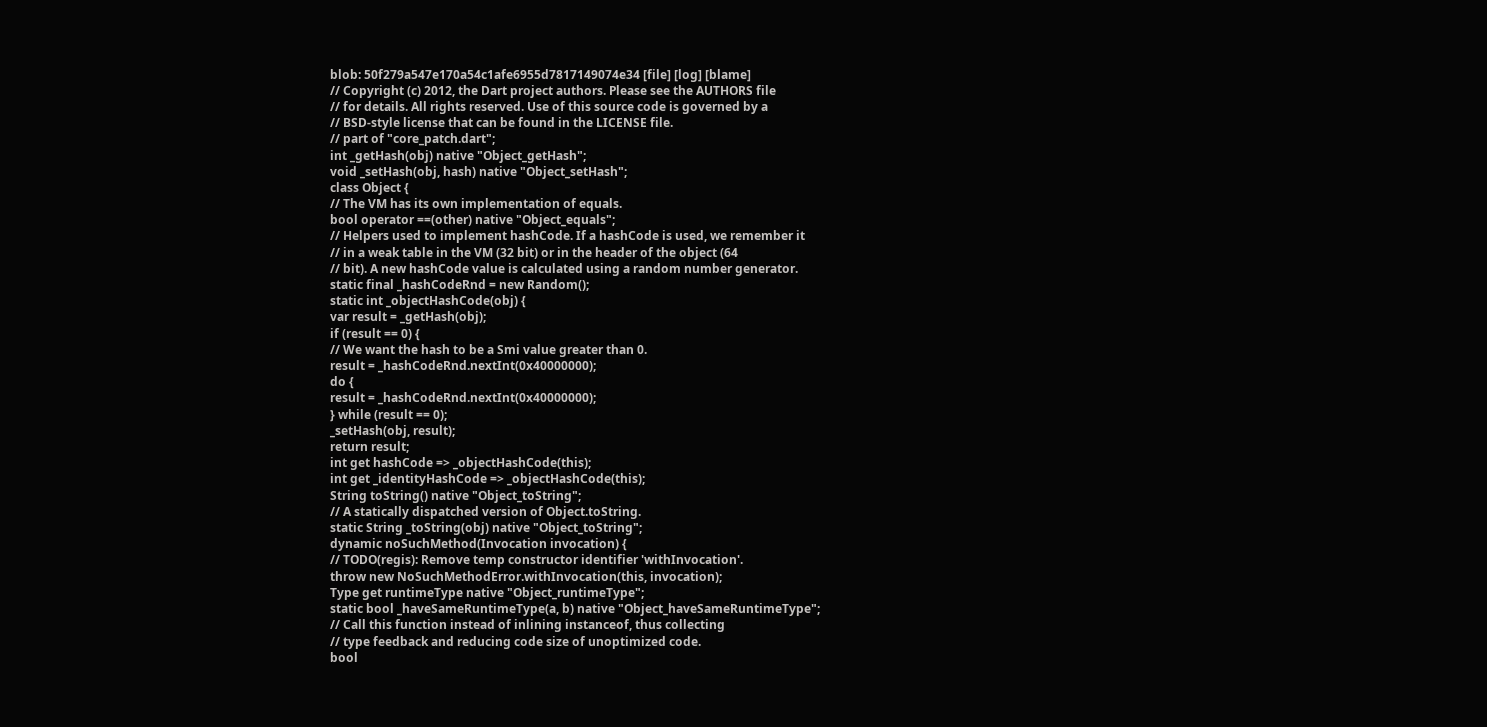blob: 50f279a547e170a54c1afe6955d7817149074e34 [file] [log] [blame]
// Copyright (c) 2012, the Dart project authors. Please see the AUTHORS file
// for details. All rights reserved. Use of this source code is governed by a
// BSD-style license that can be found in the LICENSE file.
// part of "core_patch.dart";
int _getHash(obj) native "Object_getHash";
void _setHash(obj, hash) native "Object_setHash";
class Object {
// The VM has its own implementation of equals.
bool operator ==(other) native "Object_equals";
// Helpers used to implement hashCode. If a hashCode is used, we remember it
// in a weak table in the VM (32 bit) or in the header of the object (64
// bit). A new hashCode value is calculated using a random number generator.
static final _hashCodeRnd = new Random();
static int _objectHashCode(obj) {
var result = _getHash(obj);
if (result == 0) {
// We want the hash to be a Smi value greater than 0.
result = _hashCodeRnd.nextInt(0x40000000);
do {
result = _hashCodeRnd.nextInt(0x40000000);
} while (result == 0);
_setHash(obj, result);
return result;
int get hashCode => _objectHashCode(this);
int get _identityHashCode => _objectHashCode(this);
String toString() native "Object_toString";
// A statically dispatched version of Object.toString.
static String _toString(obj) native "Object_toString";
dynamic noSuchMethod(Invocation invocation) {
// TODO(regis): Remove temp constructor identifier 'withInvocation'.
throw new NoSuchMethodError.withInvocation(this, invocation);
Type get runtimeType native "Object_runtimeType";
static bool _haveSameRuntimeType(a, b) native "Object_haveSameRuntimeType";
// Call this function instead of inlining instanceof, thus collecting
// type feedback and reducing code size of unoptimized code.
bool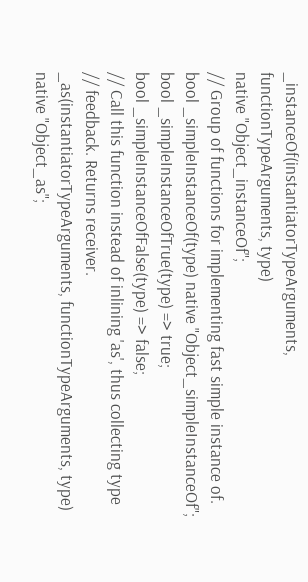_instanceOf(instantiatorTypeArguments, functionTypeArguments, type)
native "Object_instanceOf";
// Group of functions for implementing fast simple instance of.
bool _simpleInstanceOf(type) native "Object_simpleInstanceOf";
bool _simpleInstanceOfTrue(type) => true;
bool _simpleInstanceOfFalse(type) => false;
// Call this function instead of inlining 'as', thus collecting type
// feedback. Returns receiver.
_as(instantiatorTypeArguments, functionTypeArguments, type)
native "Object_as";